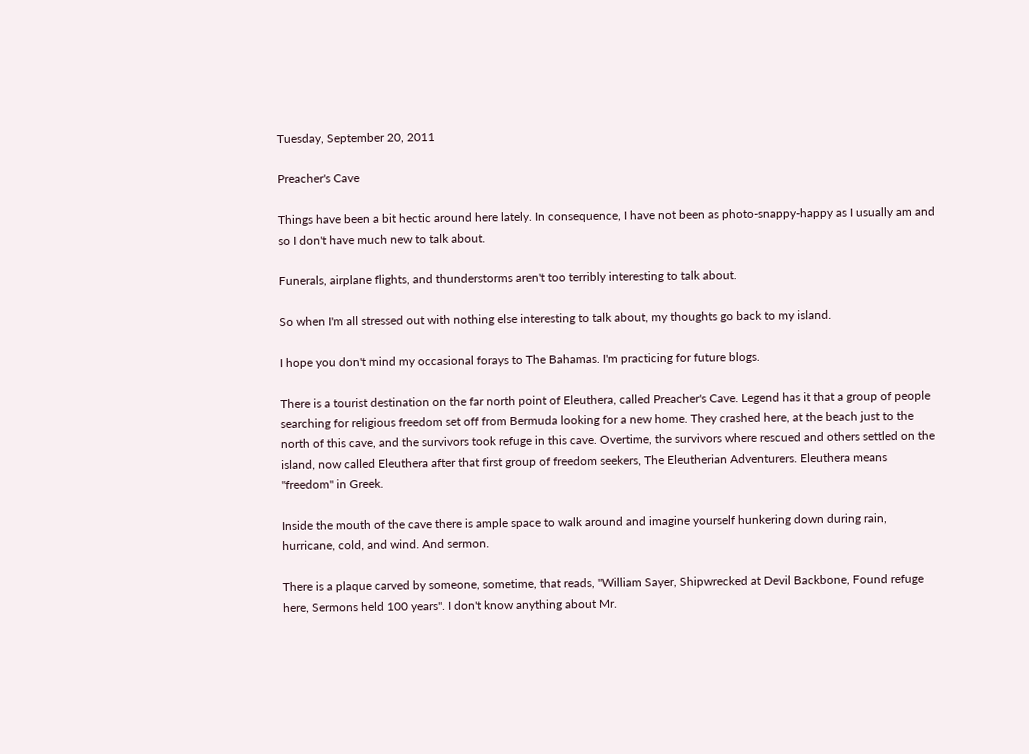Tuesday, September 20, 2011

Preacher's Cave

Things have been a bit hectic around here lately. In consequence, I have not been as photo-snappy-happy as I usually am and so I don't have much new to talk about.

Funerals, airplane flights, and thunderstorms aren't too terribly interesting to talk about.

So when I'm all stressed out with nothing else interesting to talk about, my thoughts go back to my island.

I hope you don't mind my occasional forays to The Bahamas. I'm practicing for future blogs.

There is a tourist destination on the far north point of Eleuthera, called Preacher's Cave. Legend has it that a group of people searching for religious freedom set off from Bermuda looking for a new home. They crashed here, at the beach just to the north of this cave, and the survivors took refuge in this cave. Overtime, the survivors where rescued and others settled on the island, now called Eleuthera after that first group of freedom seekers, The Eleutherian Adventurers. Eleuthera means "freedom" in Greek.

Inside the mouth of the cave there is ample space to walk around and imagine yourself hunkering down during rain, hurricane, cold, and wind. And sermon.

There is a plaque carved by someone, sometime, that reads, "William Sayer, Shipwrecked at Devil Backbone, Found refuge here, Sermons held 100 years". I don't know anything about Mr.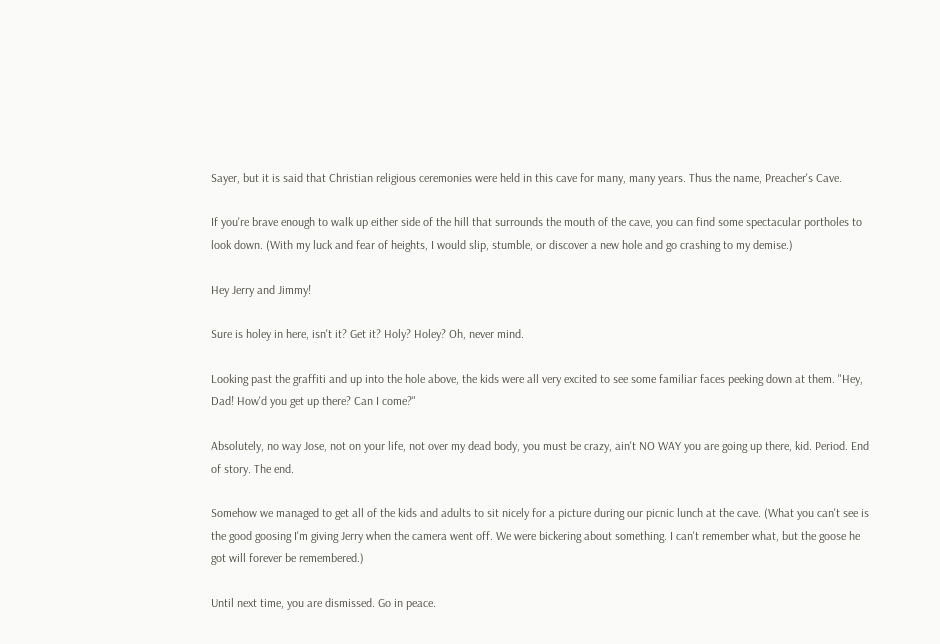Sayer, but it is said that Christian religious ceremonies were held in this cave for many, many years. Thus the name, Preacher's Cave.

If you're brave enough to walk up either side of the hill that surrounds the mouth of the cave, you can find some spectacular portholes to look down. (With my luck and fear of heights, I would slip, stumble, or discover a new hole and go crashing to my demise.)

Hey Jerry and Jimmy!

Sure is holey in here, isn't it? Get it? Holy? Holey? Oh, never mind.

Looking past the graffiti and up into the hole above, the kids were all very excited to see some familiar faces peeking down at them. "Hey, Dad! How'd you get up there? Can I come?"

Absolutely, no way Jose, not on your life, not over my dead body, you must be crazy, ain't NO WAY you are going up there, kid. Period. End of story. The end.

Somehow we managed to get all of the kids and adults to sit nicely for a picture during our picnic lunch at the cave. (What you can't see is the good goosing I'm giving Jerry when the camera went off. We were bickering about something. I can't remember what, but the goose he got will forever be remembered.)

Until next time, you are dismissed. Go in peace.